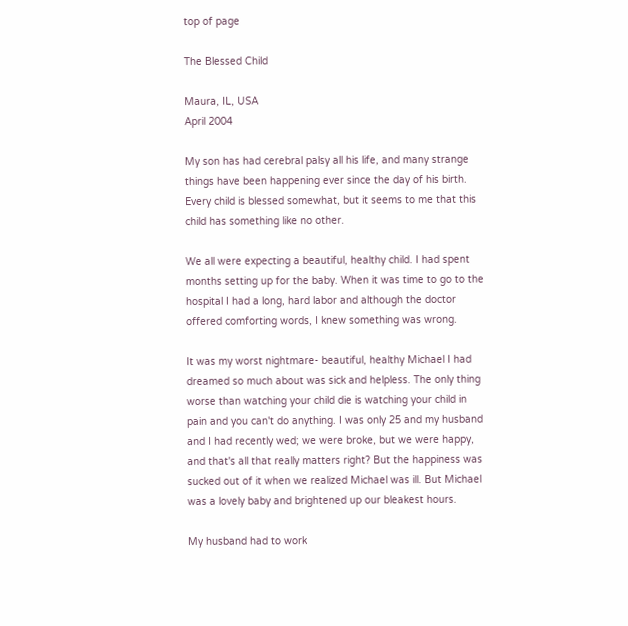top of page

The Blessed Child

Maura, IL, USA
April 2004

My son has had cerebral palsy all his life, and many strange things have been happening ever since the day of his birth. Every child is blessed somewhat, but it seems to me that this child has something like no other.

We all were expecting a beautiful, healthy child. I had spent months setting up for the baby. When it was time to go to the hospital I had a long, hard labor and although the doctor offered comforting words, I knew something was wrong.

It was my worst nightmare- beautiful, healthy Michael I had dreamed so much about was sick and helpless. The only thing worse than watching your child die is watching your child in pain and you can't do anything. I was only 25 and my husband and I had recently wed; we were broke, but we were happy, and that's all that really matters right? But the happiness was sucked out of it when we realized Michael was ill. But Michael was a lovely baby and brightened up our bleakest hours.

My husband had to work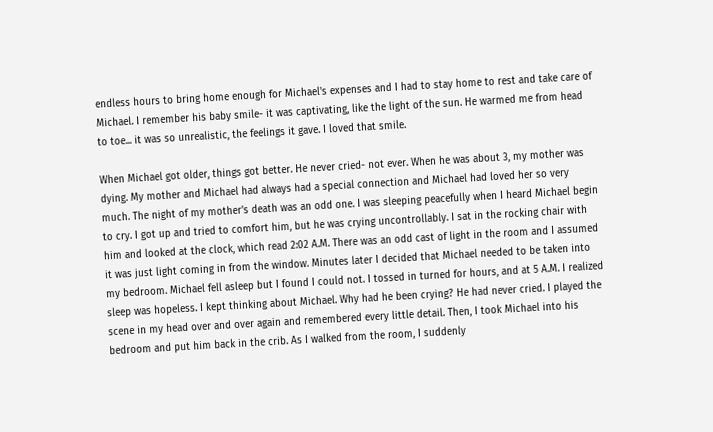endless hours to bring home enough for Michael's expenses and I had to stay home to rest and take care of Michael. I remember his baby smile- it was captivating, like the light of the sun. He warmed me from head to toe... it was so unrealistic, the feelings it gave. I loved that smile.

When Michael got older, things got better. He never cried- not ever. When he was about 3, my mother was dying. My mother and Michael had always had a special connection and Michael had loved her so very much. The night of my mother's death was an odd one. I was sleeping peacefully when I heard Michael begin to cry. I got up and tried to comfort him, but he was crying uncontrollably. I sat in the rocking chair with him and looked at the clock, which read 2:02 A.M. There was an odd cast of light in the room and I assumed it was just light coming in from the window. Minutes later I decided that Michael needed to be taken into my bedroom. Michael fell asleep but I found I could not. I tossed in turned for hours, and at 5 A.M. I realized sleep was hopeless. I kept thinking about Michael. Why had he been crying? He had never cried. I played the scene in my head over and over again and remembered every little detail. Then, I took Michael into his bedroom and put him back in the crib. As I walked from the room, I suddenly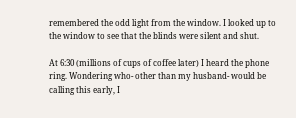remembered the odd light from the window. I looked up to the window to see that the blinds were silent and shut.

At 6:30 (millions of cups of coffee later) I heard the phone ring. Wondering who- other than my husband- would be calling this early, I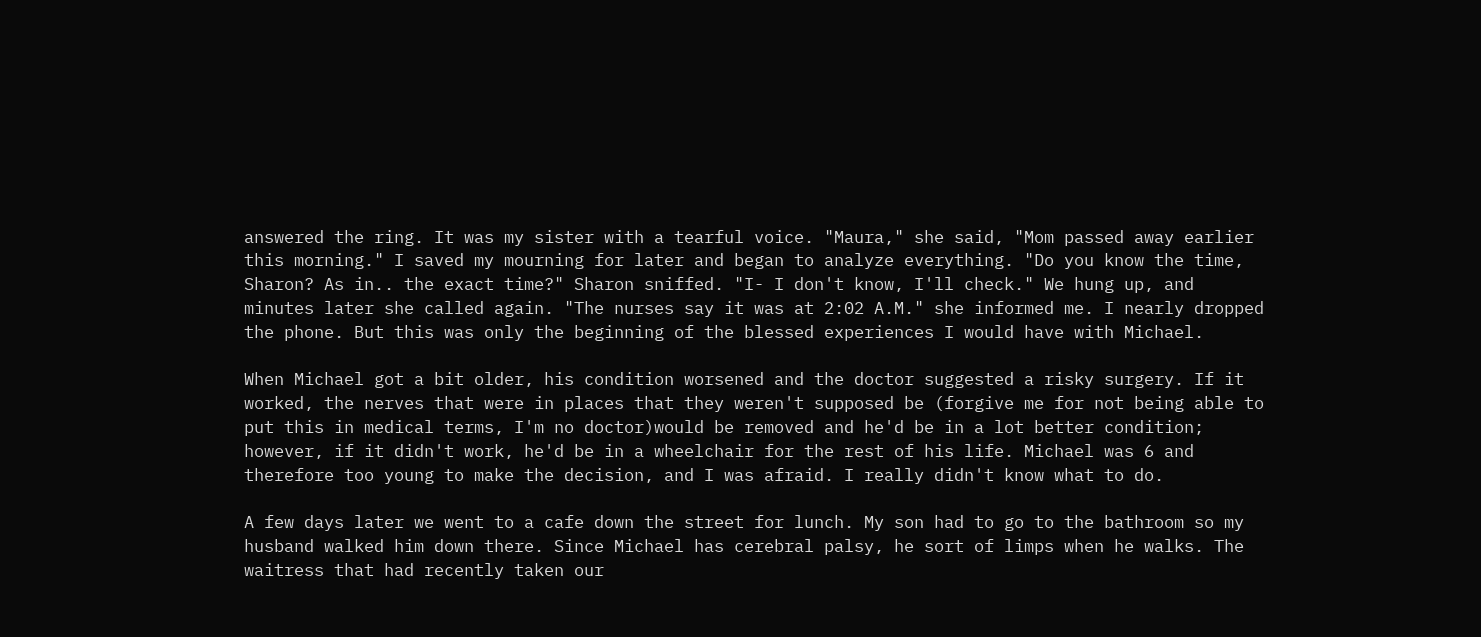answered the ring. It was my sister with a tearful voice. "Maura," she said, "Mom passed away earlier this morning." I saved my mourning for later and began to analyze everything. "Do you know the time, Sharon? As in.. the exact time?" Sharon sniffed. "I- I don't know, I'll check." We hung up, and minutes later she called again. "The nurses say it was at 2:02 A.M." she informed me. I nearly dropped the phone. But this was only the beginning of the blessed experiences I would have with Michael.

When Michael got a bit older, his condition worsened and the doctor suggested a risky surgery. If it worked, the nerves that were in places that they weren't supposed be (forgive me for not being able to put this in medical terms, I'm no doctor)would be removed and he'd be in a lot better condition; however, if it didn't work, he'd be in a wheelchair for the rest of his life. Michael was 6 and therefore too young to make the decision, and I was afraid. I really didn't know what to do.

A few days later we went to a cafe down the street for lunch. My son had to go to the bathroom so my husband walked him down there. Since Michael has cerebral palsy, he sort of limps when he walks. The waitress that had recently taken our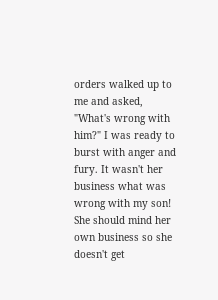orders walked up to me and asked, "What's wrong with him?" I was ready to burst with anger and fury. It wasn't her business what was wrong with my son! She should mind her own business so she doesn't get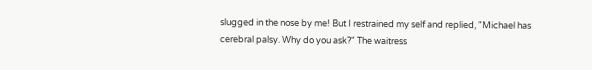slugged in the nose by me! But I restrained my self and replied, "Michael has cerebral palsy. Why do you ask?" The waitress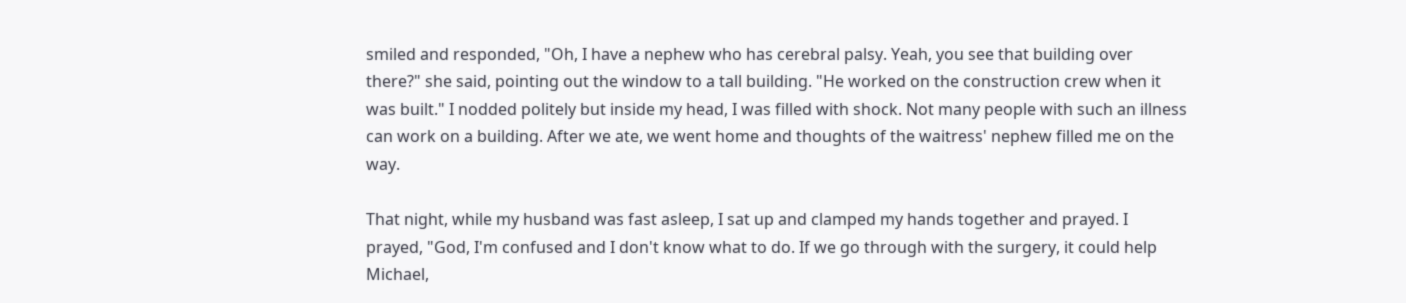smiled and responded, "Oh, I have a nephew who has cerebral palsy. Yeah, you see that building over there?" she said, pointing out the window to a tall building. "He worked on the construction crew when it was built." I nodded politely but inside my head, I was filled with shock. Not many people with such an illness can work on a building. After we ate, we went home and thoughts of the waitress' nephew filled me on the way.

That night, while my husband was fast asleep, I sat up and clamped my hands together and prayed. I prayed, "God, I'm confused and I don't know what to do. If we go through with the surgery, it could help Michael,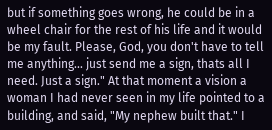but if something goes wrong, he could be in a wheel chair for the rest of his life and it would be my fault. Please, God, you don't have to tell me anything... just send me a sign, thats all I need. Just a sign." At that moment a vision a woman I had never seen in my life pointed to a building, and said, "My nephew built that." I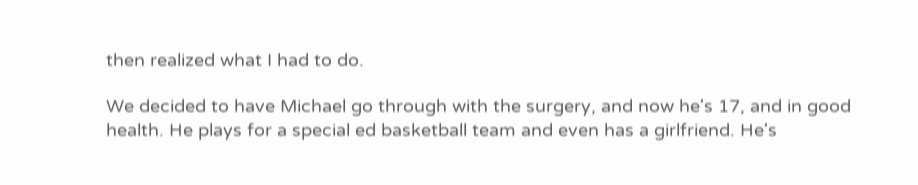then realized what I had to do.

We decided to have Michael go through with the surgery, and now he's 17, and in good health. He plays for a special ed basketball team and even has a girlfriend. He's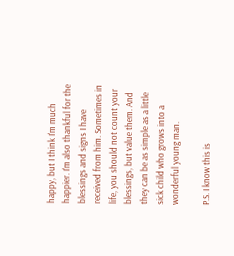happy, but I think I'm much happier. I'm also thankful for the blessings and signs I have received from him. Sometimes in life, you should not count your blessings, but value them. And they can be as simple as a little sick child who grows into a wonderful young man.

P.S. I know this is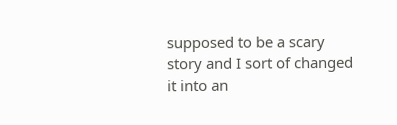supposed to be a scary story and I sort of changed it into an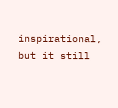inspirational, but it still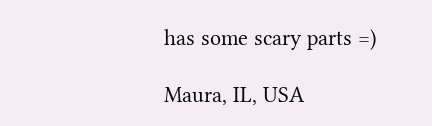has some scary parts =)

Maura, IL, USA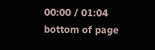00:00 / 01:04
bottom of page